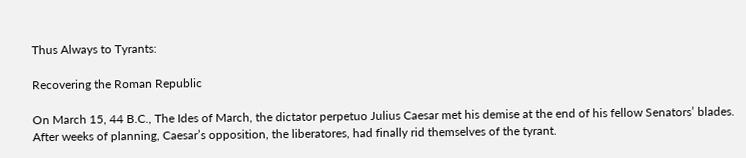Thus Always to Tyrants:

Recovering the Roman Republic

On March 15, 44 B.C., The Ides of March, the dictator perpetuo Julius Caesar met his demise at the end of his fellow Senators’ blades. After weeks of planning, Caesar’s opposition, the liberatores, had finally rid themselves of the tyrant.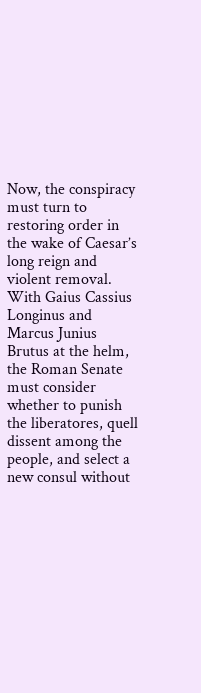Now, the conspiracy must turn to restoring order in the wake of Caesar’s long reign and violent removal. With Gaius Cassius Longinus and Marcus Junius Brutus at the helm, the Roman Senate must consider whether to punish the liberatores, quell dissent among the people, and select a new consul without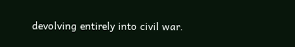devolving entirely into civil war.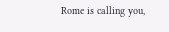Rome is calling you,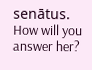senātus. How will you answer her?